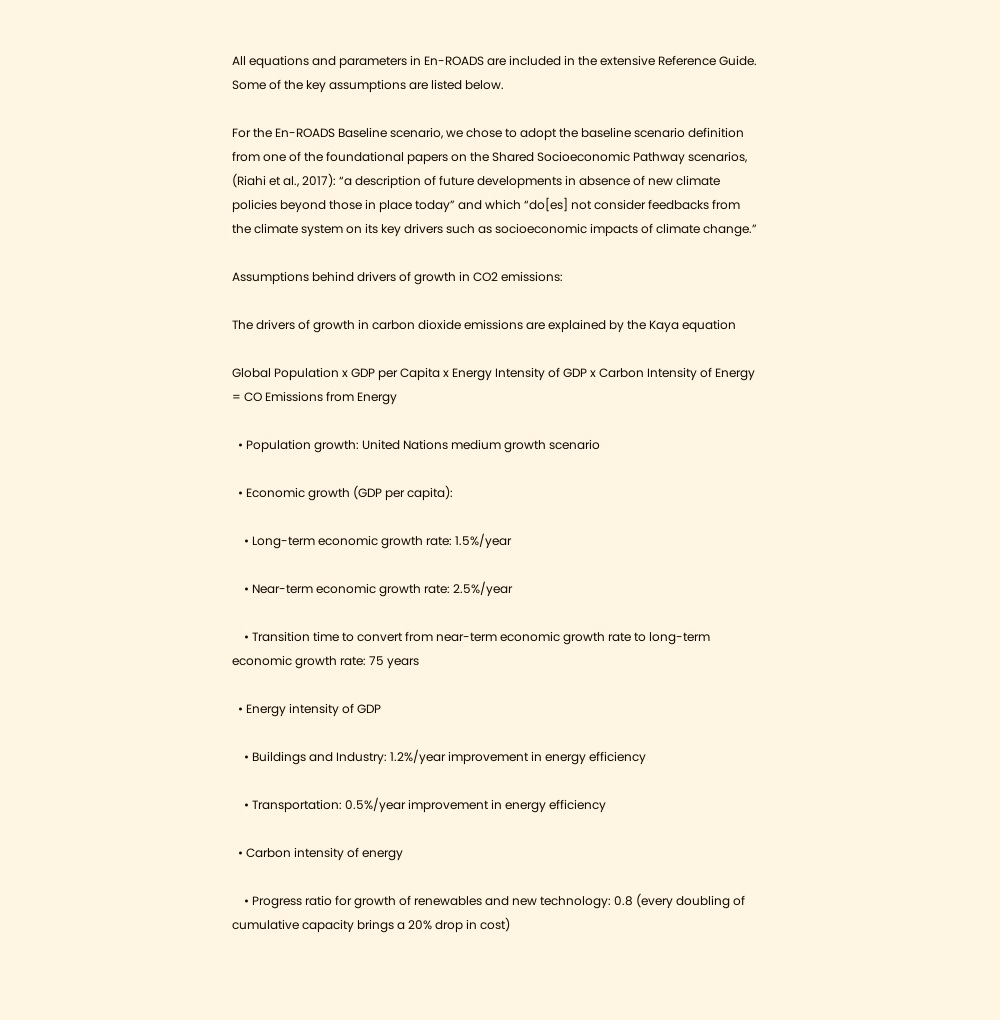All equations and parameters in En-ROADS are included in the extensive Reference Guide. Some of the key assumptions are listed below.

For the En-ROADS Baseline scenario, we chose to adopt the baseline scenario definition from one of the foundational papers on the Shared Socioeconomic Pathway scenarios, (Riahi et al., 2017): “a description of future developments in absence of new climate policies beyond those in place today” and which “do[es] not consider feedbacks from the climate system on its key drivers such as socioeconomic impacts of climate change.”

Assumptions behind drivers of growth in CO2 emissions:

The drivers of growth in carbon dioxide emissions are explained by the Kaya equation

Global Population x GDP per Capita x Energy Intensity of GDP x Carbon Intensity of Energy = CO Emissions from Energy

  • Population growth: United Nations medium growth scenario

  • Economic growth (GDP per capita):

    • Long-term economic growth rate: 1.5%/year

    • Near-term economic growth rate: 2.5%/year

    • Transition time to convert from near-term economic growth rate to long-term economic growth rate: 75 years

  • Energy intensity of GDP

    • Buildings and Industry: 1.2%/year improvement in energy efficiency

    • Transportation: 0.5%/year improvement in energy efficiency

  • Carbon intensity of energy

    • Progress ratio for growth of renewables and new technology: 0.8 (every doubling of cumulative capacity brings a 20% drop in cost)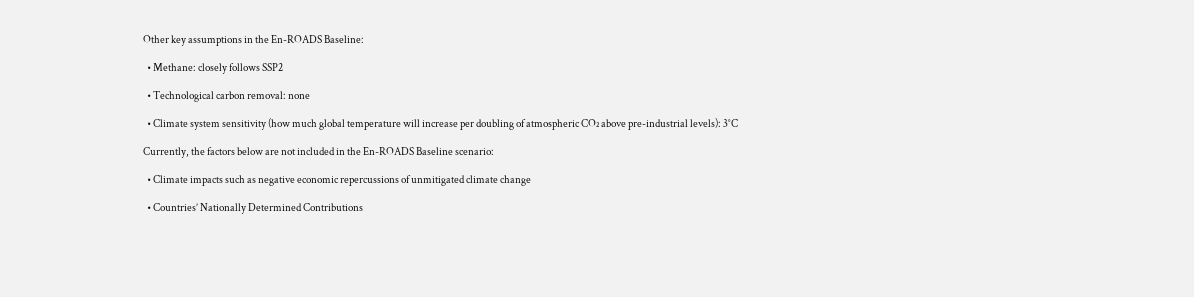Other key assumptions in the En-ROADS Baseline:

  • Methane: closely follows SSP2

  • Technological carbon removal: none

  • Climate system sensitivity (how much global temperature will increase per doubling of atmospheric CO₂ above pre-industrial levels): 3°C

Currently, the factors below are not included in the En-ROADS Baseline scenario:

  • Climate impacts such as negative economic repercussions of unmitigated climate change

  • Countries’ Nationally Determined Contributions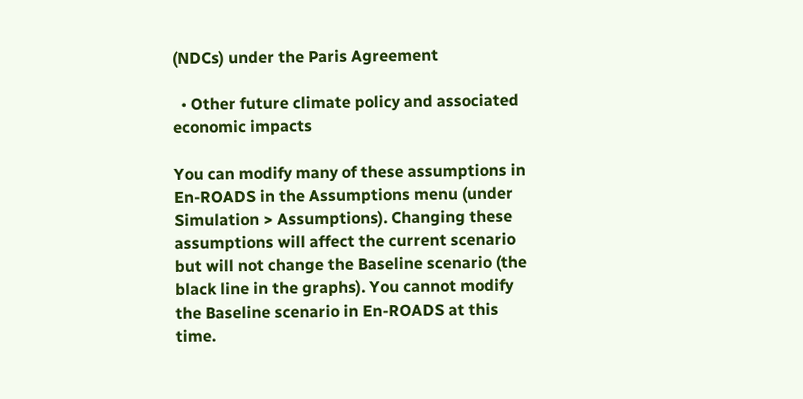(NDCs) under the Paris Agreement

  • Other future climate policy and associated economic impacts

You can modify many of these assumptions in En-ROADS in the Assumptions menu (under Simulation > Assumptions). Changing these assumptions will affect the current scenario but will not change the Baseline scenario (the black line in the graphs). You cannot modify the Baseline scenario in En-ROADS at this time.